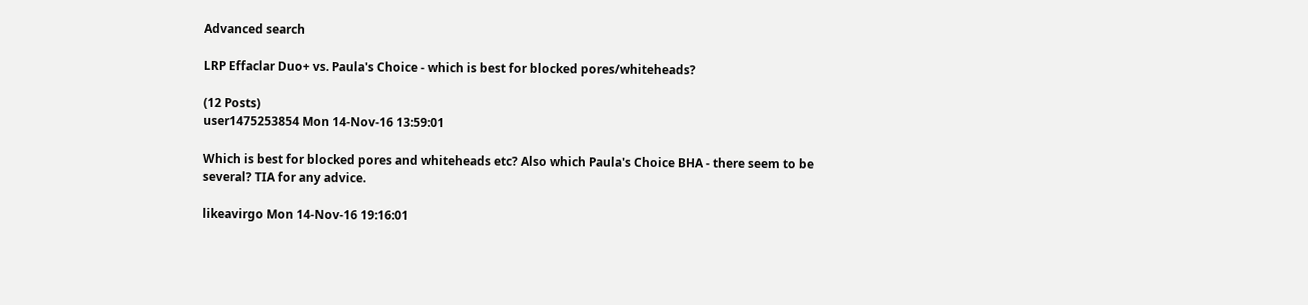Advanced search

LRP Effaclar Duo+ vs. Paula's Choice - which is best for blocked pores/whiteheads?

(12 Posts)
user1475253854 Mon 14-Nov-16 13:59:01

Which is best for blocked pores and whiteheads etc? Also which Paula's Choice BHA - there seem to be several? TIA for any advice.

likeavirgo Mon 14-Nov-16 19:16:01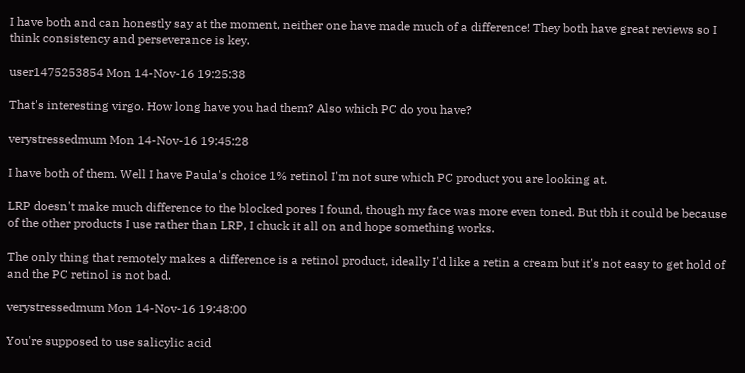I have both and can honestly say at the moment, neither one have made much of a difference! They both have great reviews so I think consistency and perseverance is key.

user1475253854 Mon 14-Nov-16 19:25:38

That's interesting virgo. How long have you had them? Also which PC do you have?

verystressedmum Mon 14-Nov-16 19:45:28

I have both of them. Well I have Paula's choice 1% retinol I'm not sure which PC product you are looking at.

LRP doesn't make much difference to the blocked pores I found, though my face was more even toned. But tbh it could be because of the other products I use rather than LRP, I chuck it all on and hope something works.

The only thing that remotely makes a difference is a retinol product, ideally I'd like a retin a cream but it's not easy to get hold of and the PC retinol is not bad.

verystressedmum Mon 14-Nov-16 19:48:00

You're supposed to use salicylic acid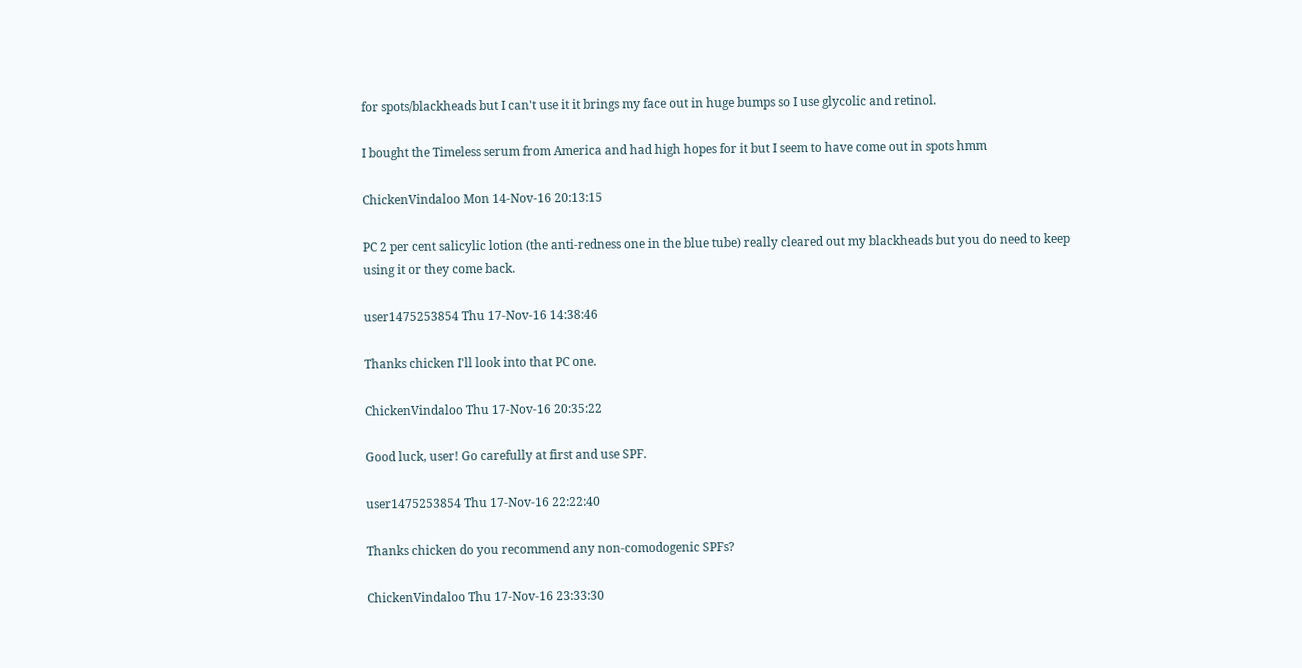for spots/blackheads but I can't use it it brings my face out in huge bumps so I use glycolic and retinol.

I bought the Timeless serum from America and had high hopes for it but I seem to have come out in spots hmm

ChickenVindaloo Mon 14-Nov-16 20:13:15

PC 2 per cent salicylic lotion (the anti-redness one in the blue tube) really cleared out my blackheads but you do need to keep using it or they come back.

user1475253854 Thu 17-Nov-16 14:38:46

Thanks chicken I'll look into that PC one.

ChickenVindaloo Thu 17-Nov-16 20:35:22

Good luck, user! Go carefully at first and use SPF.

user1475253854 Thu 17-Nov-16 22:22:40

Thanks chicken do you recommend any non-comodogenic SPFs?

ChickenVindaloo Thu 17-Nov-16 23:33:30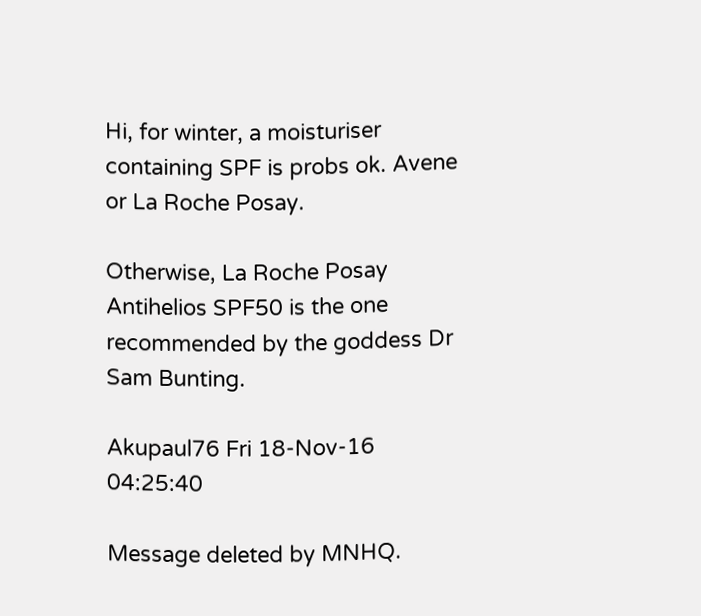Hi, for winter, a moisturiser containing SPF is probs ok. Avene or La Roche Posay.

Otherwise, La Roche Posay Antihelios SPF50 is the one recommended by the goddess Dr Sam Bunting.

Akupaul76 Fri 18-Nov-16 04:25:40

Message deleted by MNHQ.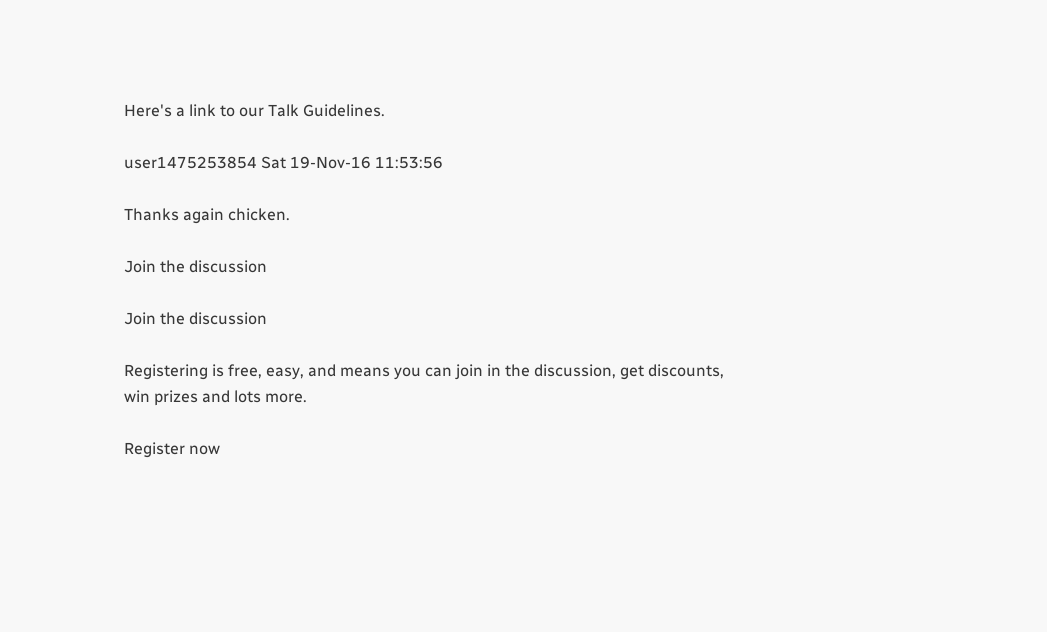Here's a link to our Talk Guidelines.

user1475253854 Sat 19-Nov-16 11:53:56

Thanks again chicken.

Join the discussion

Join the discussion

Registering is free, easy, and means you can join in the discussion, get discounts, win prizes and lots more.

Register now